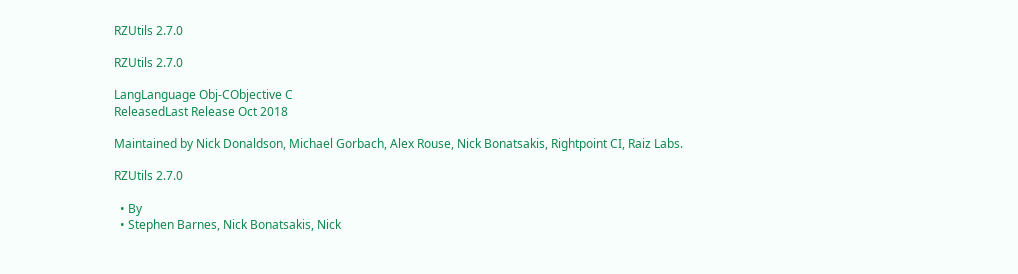RZUtils 2.7.0

RZUtils 2.7.0

LangLanguage Obj-CObjective C
ReleasedLast Release Oct 2018

Maintained by Nick Donaldson, Michael Gorbach, Alex Rouse, Nick Bonatsakis, Rightpoint CI, Raiz Labs.

RZUtils 2.7.0

  • By
  • Stephen Barnes, Nick Bonatsakis, Nick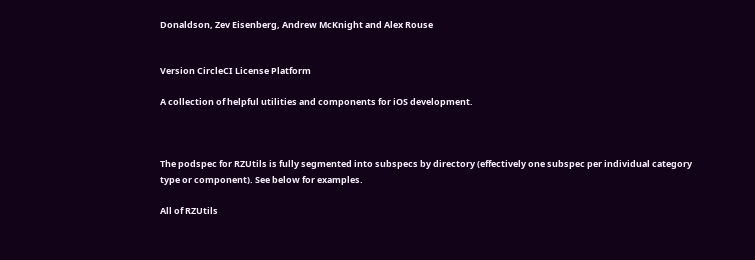Donaldson, Zev Eisenberg, Andrew McKnight and Alex Rouse


Version CircleCI License Platform

A collection of helpful utilities and components for iOS development.



The podspec for RZUtils is fully segmented into subspecs by directory (effectively one subspec per individual category type or component). See below for examples.

All of RZUtils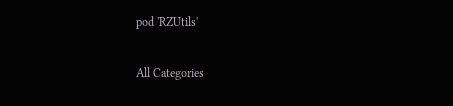pod 'RZUtils'

All Categories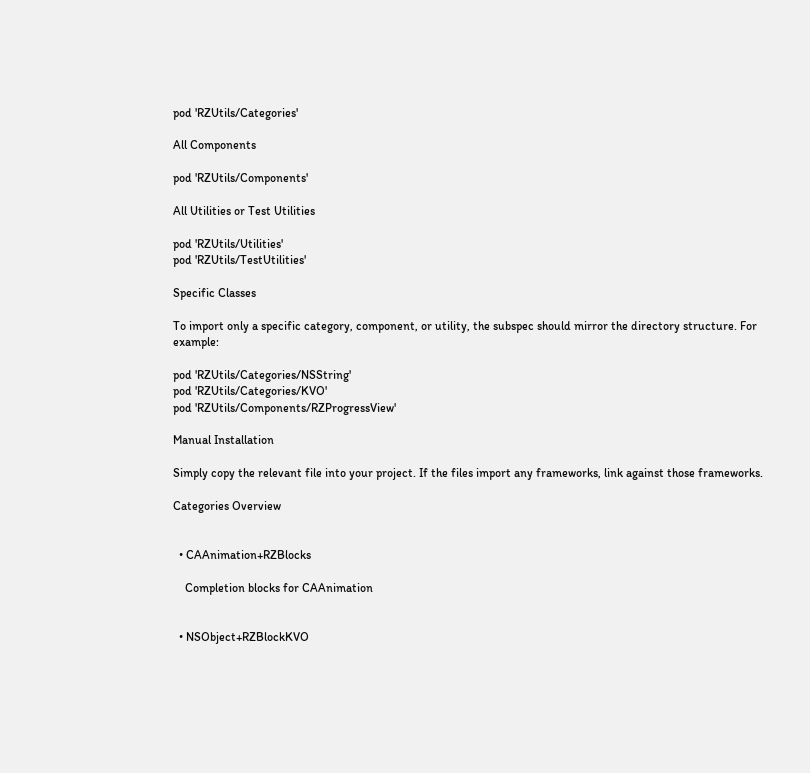pod 'RZUtils/Categories'

All Components

pod 'RZUtils/Components'

All Utilities or Test Utilities

pod 'RZUtils/Utilities'
pod 'RZUtils/TestUtilities'

Specific Classes

To import only a specific category, component, or utility, the subspec should mirror the directory structure. For example:

pod 'RZUtils/Categories/NSString'
pod 'RZUtils/Categories/KVO'
pod 'RZUtils/Components/RZProgressView'

Manual Installation

Simply copy the relevant file into your project. If the files import any frameworks, link against those frameworks.

Categories Overview


  • CAAnimation+RZBlocks

    Completion blocks for CAAnimation


  • NSObject+RZBlockKVO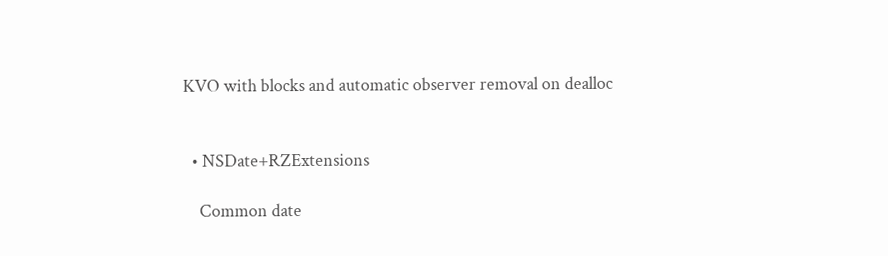KVO with blocks and automatic observer removal on dealloc


  • NSDate+RZExtensions

    Common date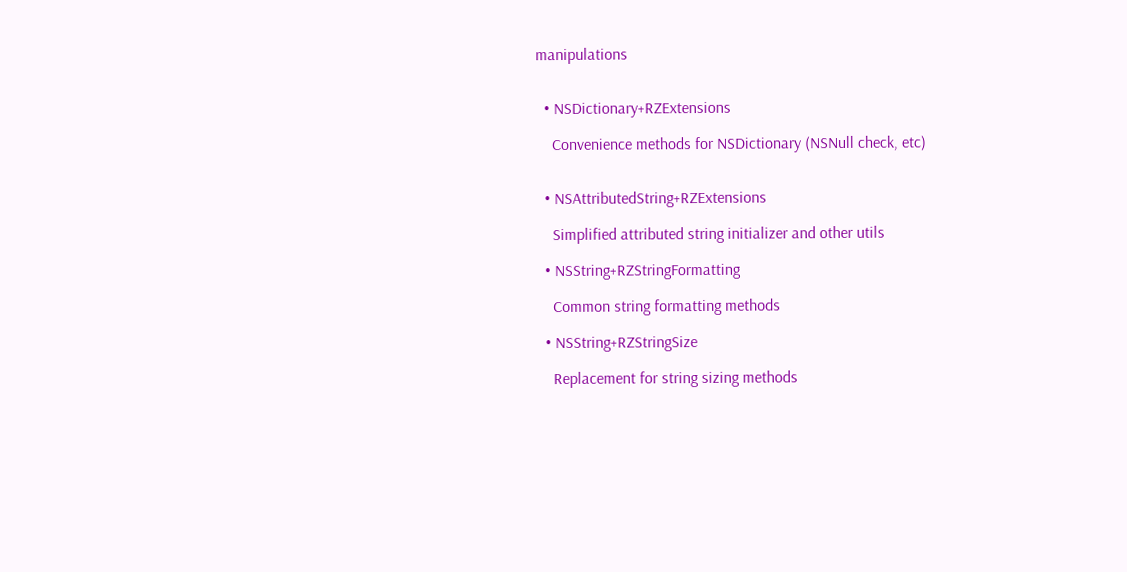manipulations


  • NSDictionary+RZExtensions

    Convenience methods for NSDictionary (NSNull check, etc)


  • NSAttributedString+RZExtensions

    Simplified attributed string initializer and other utils

  • NSString+RZStringFormatting

    Common string formatting methods

  • NSString+RZStringSize

    Replacement for string sizing methods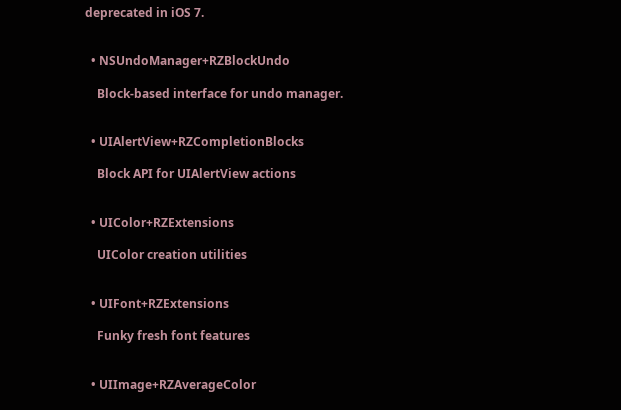deprecated in iOS 7.


  • NSUndoManager+RZBlockUndo

    Block-based interface for undo manager.


  • UIAlertView+RZCompletionBlocks

    Block API for UIAlertView actions


  • UIColor+RZExtensions

    UIColor creation utilities


  • UIFont+RZExtensions

    Funky fresh font features


  • UIImage+RZAverageColor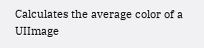Calculates the average color of a UIImage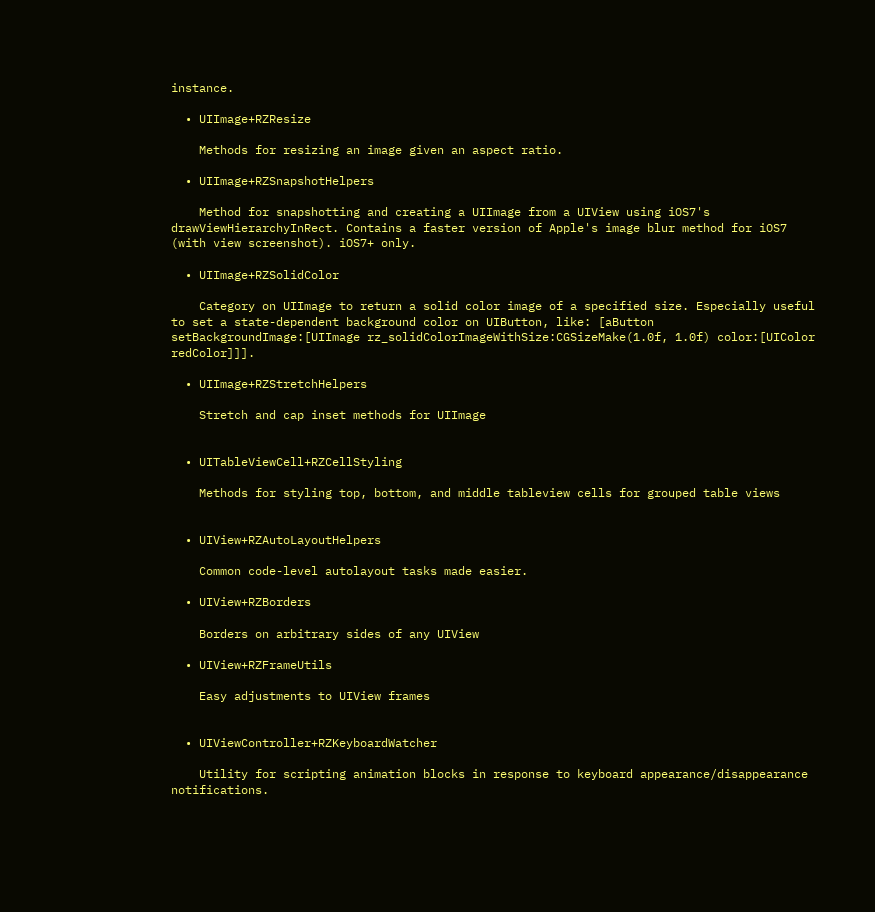instance.

  • UIImage+RZResize

    Methods for resizing an image given an aspect ratio.

  • UIImage+RZSnapshotHelpers

    Method for snapshotting and creating a UIImage from a UIView using iOS7's drawViewHierarchyInRect. Contains a faster version of Apple's image blur method for iOS7 (with view screenshot). iOS7+ only.

  • UIImage+RZSolidColor

    Category on UIImage to return a solid color image of a specified size. Especially useful to set a state-dependent background color on UIButton, like: [aButton setBackgroundImage:[UIImage rz_solidColorImageWithSize:CGSizeMake(1.0f, 1.0f) color:[UIColor redColor]]].

  • UIImage+RZStretchHelpers

    Stretch and cap inset methods for UIImage


  • UITableViewCell+RZCellStyling

    Methods for styling top, bottom, and middle tableview cells for grouped table views


  • UIView+RZAutoLayoutHelpers

    Common code-level autolayout tasks made easier.

  • UIView+RZBorders

    Borders on arbitrary sides of any UIView

  • UIView+RZFrameUtils

    Easy adjustments to UIView frames


  • UIViewController+RZKeyboardWatcher

    Utility for scripting animation blocks in response to keyboard appearance/disappearance notifications.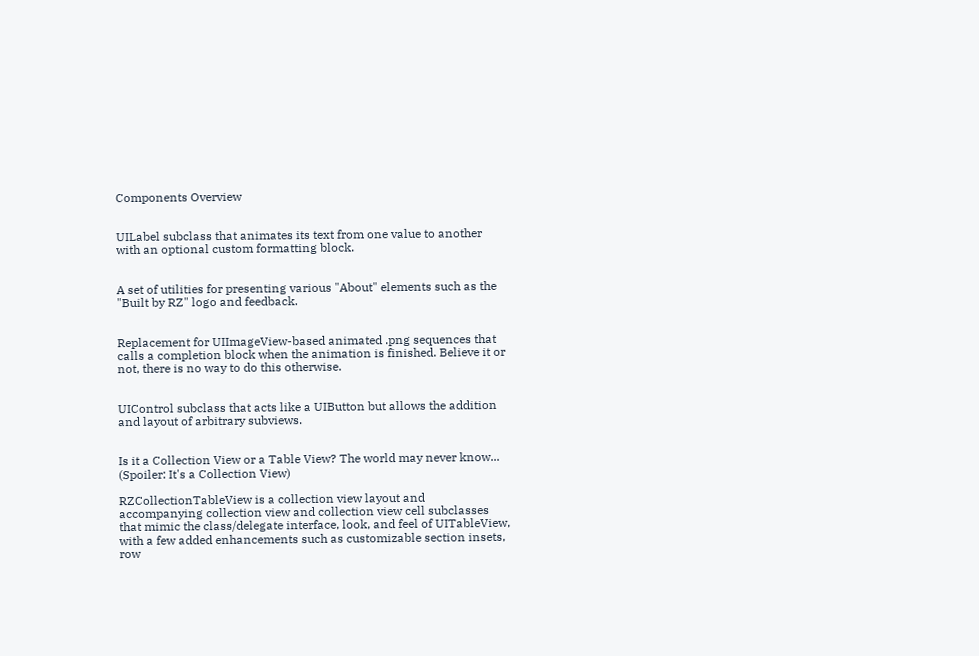Components Overview


UILabel subclass that animates its text from one value to another with an optional custom formatting block.


A set of utilities for presenting various "About" elements such as the "Built by RZ" logo and feedback.


Replacement for UIImageView-based animated .png sequences that calls a completion block when the animation is finished. Believe it or not, there is no way to do this otherwise.


UIControl subclass that acts like a UIButton but allows the addition and layout of arbitrary subviews.


Is it a Collection View or a Table View? The world may never know... (Spoiler: It's a Collection View)

RZCollectionTableView is a collection view layout and accompanying collection view and collection view cell subclasses that mimic the class/delegate interface, look, and feel of UITableView, with a few added enhancements such as customizable section insets, row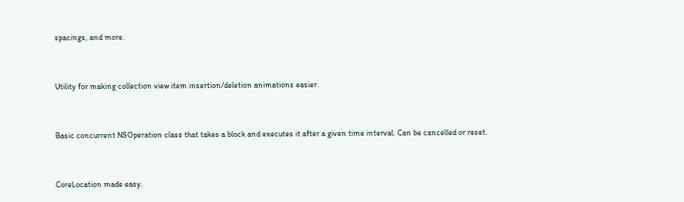spacings, and more.


Utility for making collection view item insertion/deletion animations easier.


Basic concurrent NSOperation class that takes a block and executes it after a given time interval. Can be cancelled or reset.


CoreLocation made easy.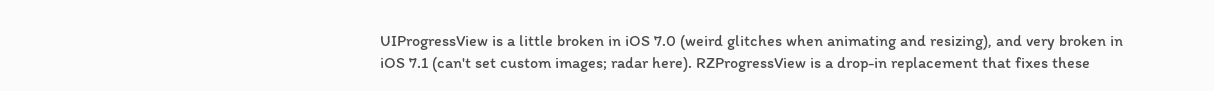UIProgressView is a little broken in iOS 7.0 (weird glitches when animating and resizing), and very broken in iOS 7.1 (can't set custom images; radar here). RZProgressView is a drop-in replacement that fixes these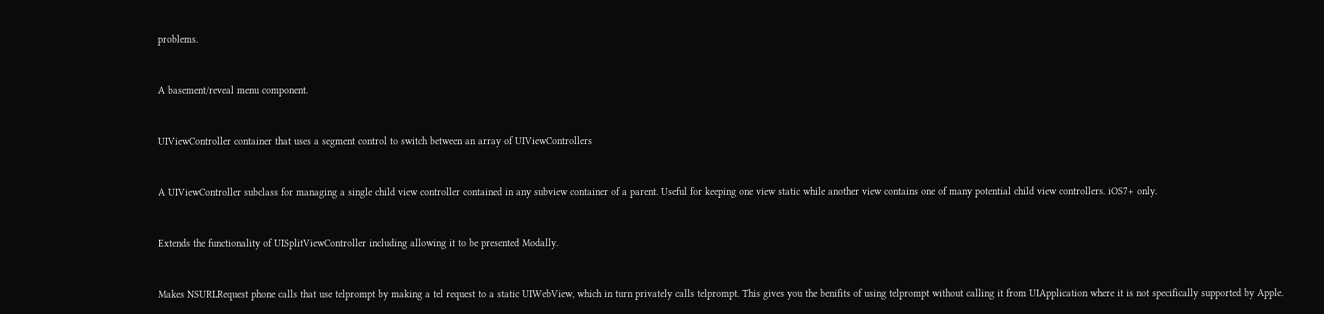problems.


A basement/reveal menu component.


UIViewController container that uses a segment control to switch between an array of UIViewControllers


A UIViewController subclass for managing a single child view controller contained in any subview container of a parent. Useful for keeping one view static while another view contains one of many potential child view controllers. iOS7+ only.


Extends the functionality of UISplitViewController including allowing it to be presented Modally.


Makes NSURLRequest phone calls that use telprompt by making a tel request to a static UIWebView, which in turn privately calls telprompt. This gives you the benifits of using telprompt without calling it from UIApplication where it is not specifically supported by Apple.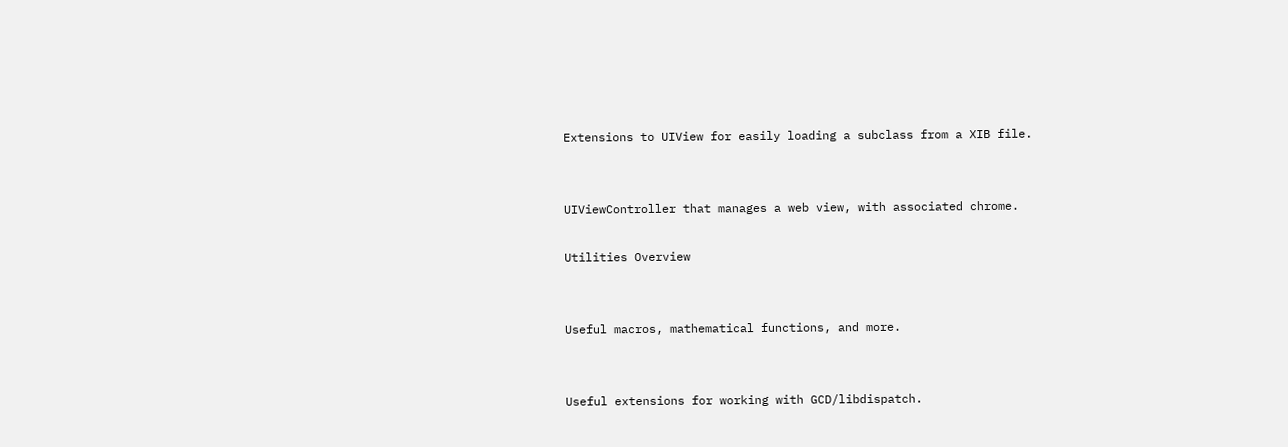Extensions to UIView for easily loading a subclass from a XIB file.


UIViewController that manages a web view, with associated chrome.

Utilities Overview


Useful macros, mathematical functions, and more.


Useful extensions for working with GCD/libdispatch.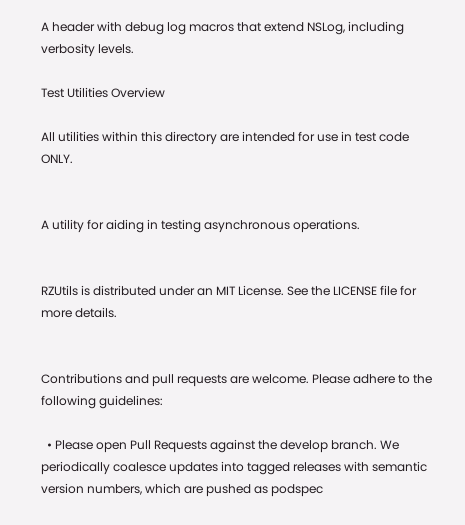A header with debug log macros that extend NSLog, including verbosity levels.

Test Utilities Overview

All utilities within this directory are intended for use in test code ONLY.


A utility for aiding in testing asynchronous operations.


RZUtils is distributed under an MIT License. See the LICENSE file for more details.


Contributions and pull requests are welcome. Please adhere to the following guidelines:

  • Please open Pull Requests against the develop branch. We periodically coalesce updates into tagged releases with semantic version numbers, which are pushed as podspec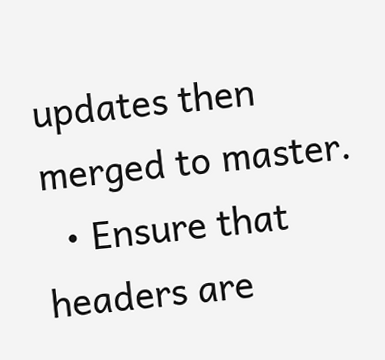updates then merged to master.
  • Ensure that headers are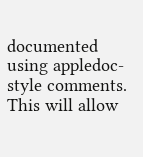documented using appledoc-style comments. This will allow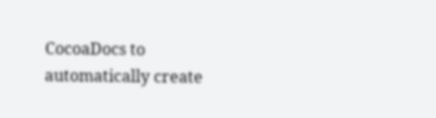CocoaDocs to automatically create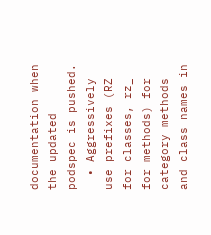documentation when the updated podspec is pushed.
  • Aggressively use prefixes (RZ for classes, rz_ for methods) for category methods and class names in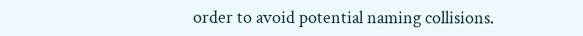order to avoid potential naming collisions.